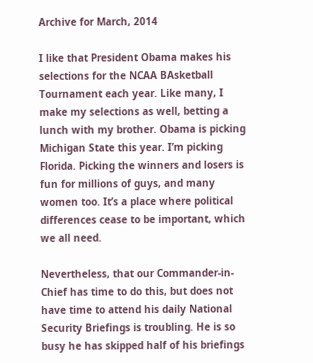Archive for March, 2014

I like that President Obama makes his selections for the NCAA BAsketball Tournament each year. Like many, I make my selections as well, betting a lunch with my brother. Obama is picking Michigan State this year. I’m picking Florida. Picking the winners and losers is fun for millions of guys, and many women too. It’s a place where political differences cease to be important, which we all need.

Nevertheless, that our Commander-in-Chief has time to do this, but does not have time to attend his daily National Security Briefings is troubling. He is so busy he has skipped half of his briefings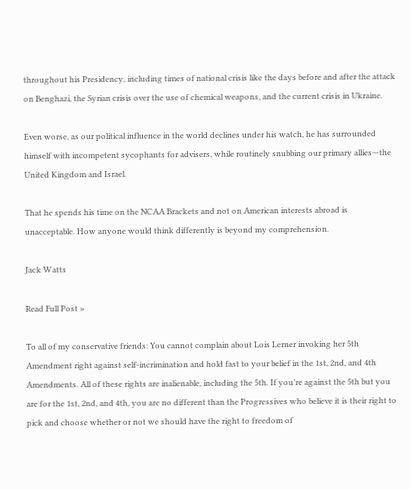throughout his Presidency, including times of national crisis like the days before and after the attack on Benghazi, the Syrian crisis over the use of chemical weapons, and the current crisis in Ukraine.

Even worse, as our political influence in the world declines under his watch, he has surrounded himself with incompetent sycophants for advisers, while routinely snubbing our primary allies—the United Kingdom and Israel.

That he spends his time on the NCAA Brackets and not on American interests abroad is unacceptable. How anyone would think differently is beyond my comprehension.

Jack Watts

Read Full Post »

To all of my conservative friends: You cannot complain about Lois Lerner invoking her 5th Amendment right against self-incrimination and hold fast to your belief in the 1st, 2nd, and 4th Amendments. All of these rights are inalienable, including the 5th. If you’re against the 5th but you are for the 1st, 2nd, and 4th, you are no different than the Progressives who believe it is their right to pick and choose whether or not we should have the right to freedom of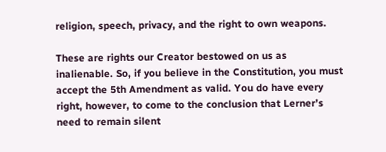religion, speech, privacy, and the right to own weapons.

These are rights our Creator bestowed on us as inalienable. So, if you believe in the Constitution, you must accept the 5th Amendment as valid. You do have every right, however, to come to the conclusion that Lerner’s need to remain silent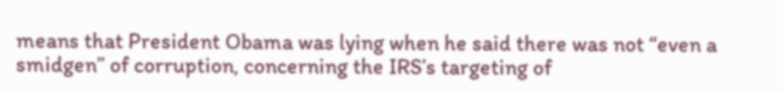means that President Obama was lying when he said there was not “even a smidgen” of corruption, concerning the IRS’s targeting of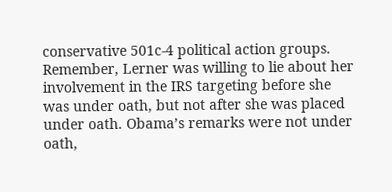conservative 501c-4 political action groups. Remember, Lerner was willing to lie about her involvement in the IRS targeting before she was under oath, but not after she was placed under oath. Obama’s remarks were not under oath,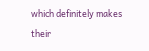which definitely makes their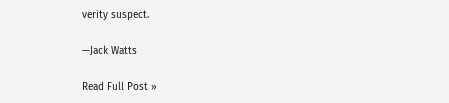verity suspect.

—Jack Watts

Read Full Post »